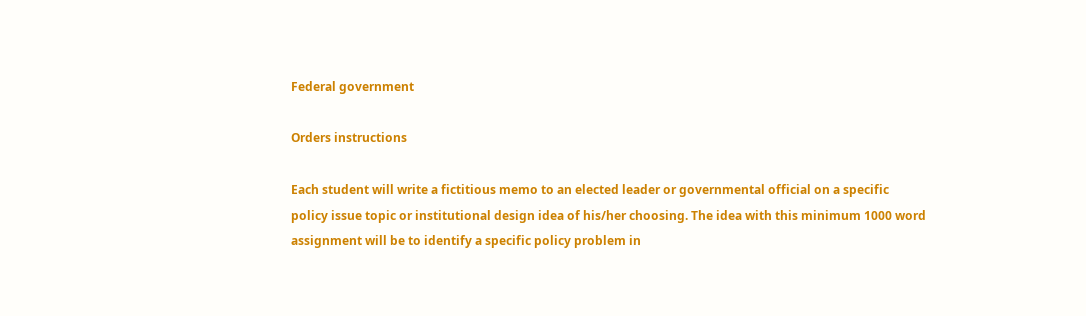Federal government

Orders instructions

Each student will write a fictitious memo to an elected leader or governmental official on a specific policy issue topic or institutional design idea of his/her choosing. The idea with this minimum 1000 word assignment will be to identify a specific policy problem in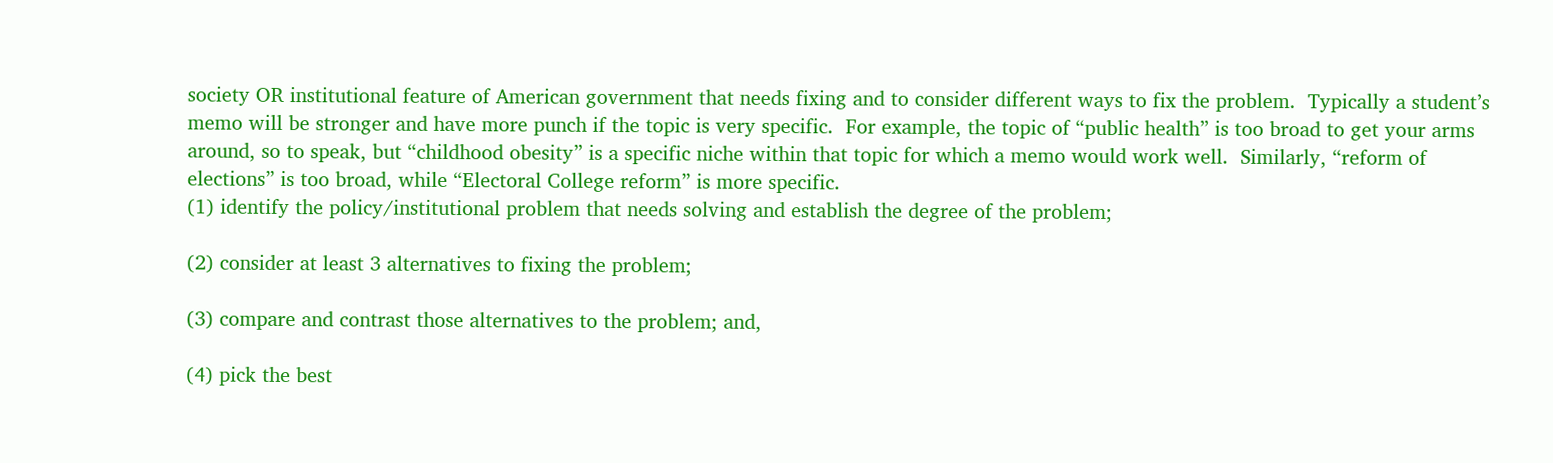society OR institutional feature of American government that needs fixing and to consider different ways to fix the problem.  Typically a student’s memo will be stronger and have more punch if the topic is very specific.  For example, the topic of “public health” is too broad to get your arms around, so to speak, but “childhood obesity” is a specific niche within that topic for which a memo would work well.  Similarly, “reform of elections” is too broad, while “Electoral College reform” is more specific.
(1) identify the policy/institutional problem that needs solving and establish the degree of the problem;

(2) consider at least 3 alternatives to fixing the problem;

(3) compare and contrast those alternatives to the problem; and,

(4) pick the best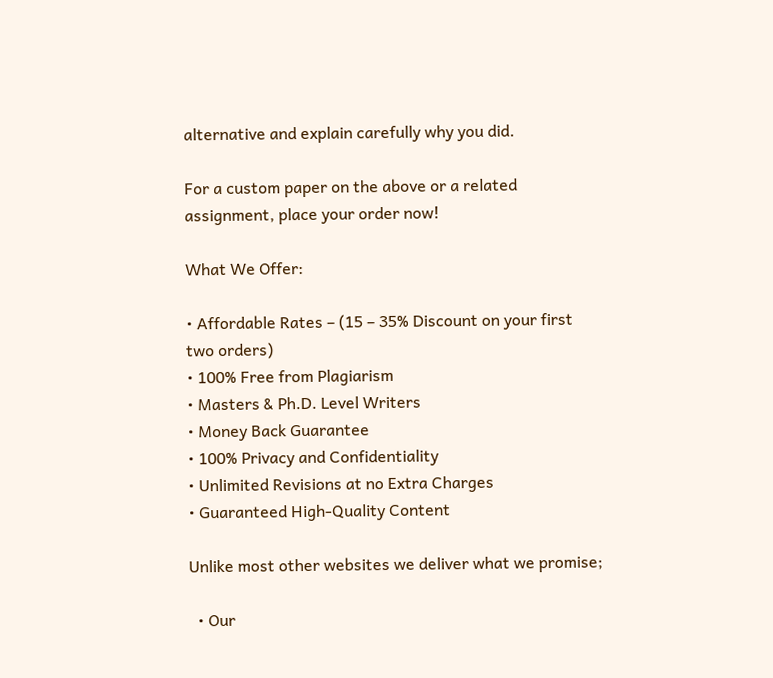alternative and explain carefully why you did.

For a custom paper on the above or a related assignment, place your order now!

What We Offer:

• Affordable Rates – (15 – 35% Discount on your first  two orders)
• 100% Free from Plagiarism
• Masters & Ph.D. Level Writers
• Money Back Guarantee
• 100% Privacy and Confidentiality
• Unlimited Revisions at no Extra Charges
• Guaranteed High-Quality Content

Unlike most other websites we deliver what we promise;

  • Our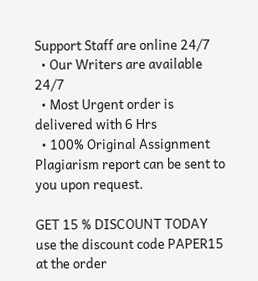Support Staff are online 24/7
  • Our Writers are available 24/7
  • Most Urgent order is delivered with 6 Hrs
  • 100% Original Assignment Plagiarism report can be sent to you upon request.

GET 15 % DISCOUNT TODAY use the discount code PAPER15 at the order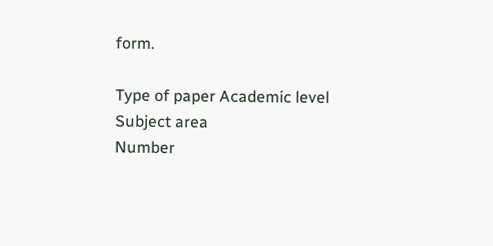form.

Type of paper Academic level Subject area
Number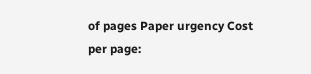of pages Paper urgency Cost per page: